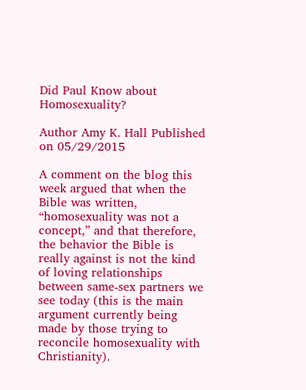Did Paul Know about Homosexuality?

Author Amy K. Hall Published on 05/29/2015

A comment on the blog this week argued that when the Bible was written, “homosexuality was not a concept,” and that therefore, the behavior the Bible is really against is not the kind of loving relationships between same-sex partners we see today (this is the main argument currently being made by those trying to reconcile homosexuality with Christianity).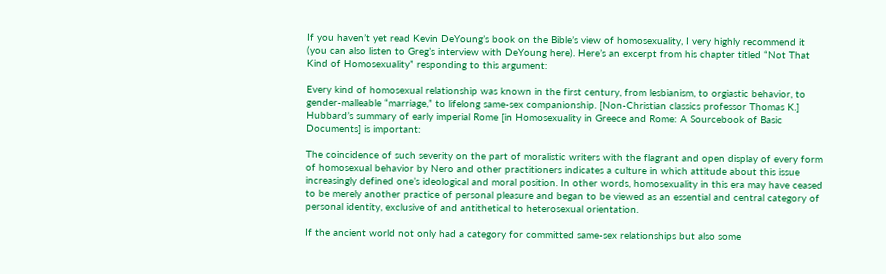If you haven’t yet read Kevin DeYoung’s book on the Bible’s view of homosexuality, I very highly recommend it (you can also listen to Greg’s interview with DeYoung here). Here’s an excerpt from his chapter titled “Not That Kind of Homosexuality” responding to this argument:

Every kind of homosexual relationship was known in the first century, from lesbianism, to orgiastic behavior, to gender-malleable “marriage,” to lifelong same-sex companionship. [Non-Christian classics professor Thomas K.] Hubbard’s summary of early imperial Rome [in Homosexuality in Greece and Rome: A Sourcebook of Basic Documents] is important:

The coincidence of such severity on the part of moralistic writers with the flagrant and open display of every form of homosexual behavior by Nero and other practitioners indicates a culture in which attitude about this issue increasingly defined one’s ideological and moral position. In other words, homosexuality in this era may have ceased to be merely another practice of personal pleasure and began to be viewed as an essential and central category of personal identity, exclusive of and antithetical to heterosexual orientation.

If the ancient world not only had a category for committed same-sex relationships but also some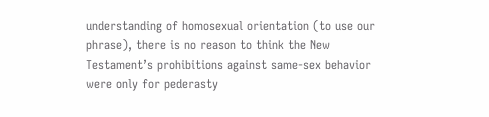understanding of homosexual orientation (to use our phrase), there is no reason to think the New Testament’s prohibitions against same-sex behavior were only for pederasty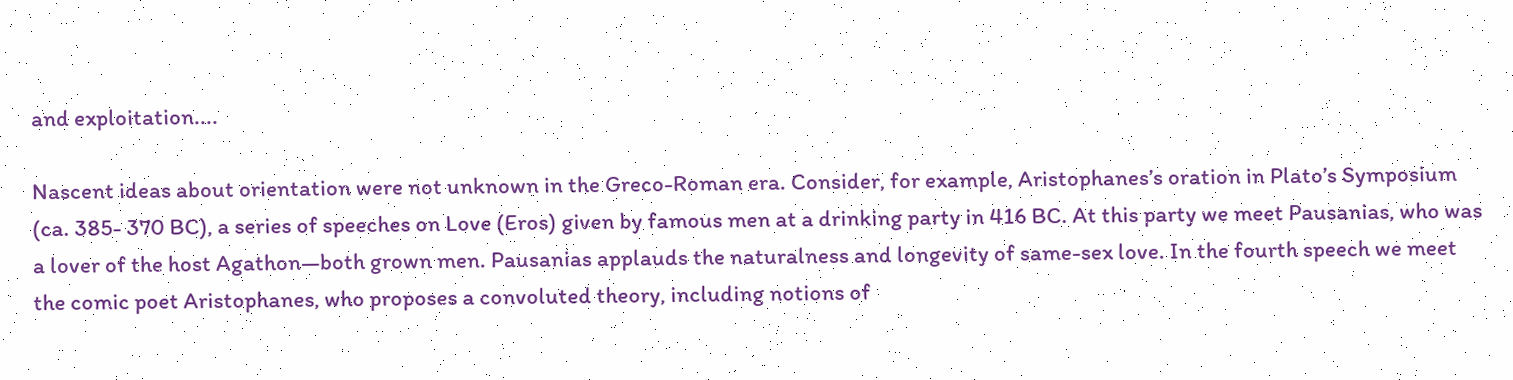and exploitation....

Nascent ideas about orientation were not unknown in the Greco-Roman era. Consider, for example, Aristophanes’s oration in Plato’s Symposium (ca. 385- 370 BC), a series of speeches on Love (Eros) given by famous men at a drinking party in 416 BC. At this party we meet Pausanias, who was a lover of the host Agathon—both grown men. Pausanias applauds the naturalness and longevity of same-sex love. In the fourth speech we meet the comic poet Aristophanes, who proposes a convoluted theory, including notions of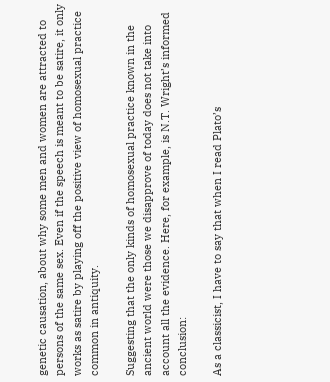genetic causation, about why some men and women are attracted to persons of the same sex. Even if the speech is meant to be satire, it only works as satire by playing off the positive view of homosexual practice common in antiquity.

Suggesting that the only kinds of homosexual practice known in the ancient world were those we disapprove of today does not take into account all the evidence. Here, for example, is N.T. Wright’s informed conclusion:

As a classicist, I have to say that when I read Plato’s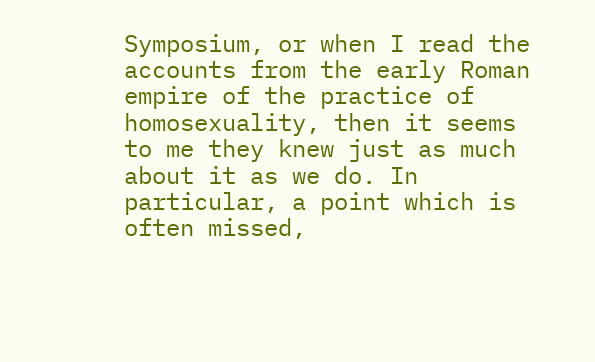Symposium, or when I read the accounts from the early Roman empire of the practice of homosexuality, then it seems to me they knew just as much about it as we do. In particular, a point which is often missed,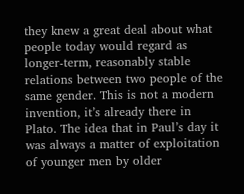they knew a great deal about what people today would regard as longer-term, reasonably stable relations between two people of the same gender. This is not a modern invention, it’s already there in Plato. The idea that in Paul’s day it was always a matter of exploitation of younger men by older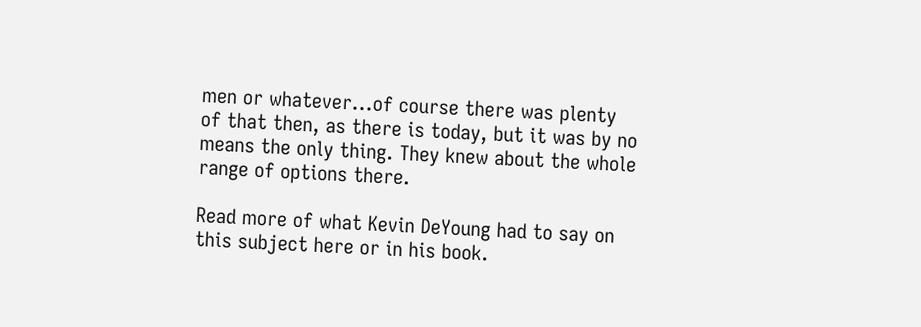men or whatever...of course there was plenty of that then, as there is today, but it was by no means the only thing. They knew about the whole range of options there.

Read more of what Kevin DeYoung had to say on this subject here or in his book.